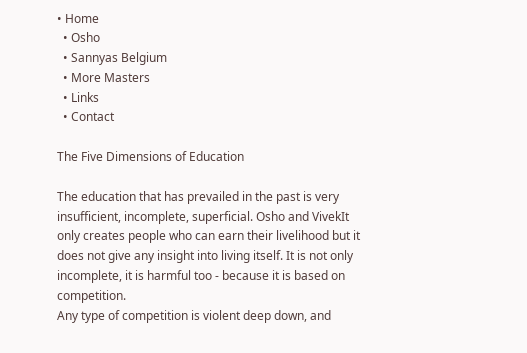• Home
  • Osho
  • Sannyas Belgium
  • More Masters
  • Links
  • Contact

The Five Dimensions of Education

The education that has prevailed in the past is very insufficient, incomplete, superficial. Osho and VivekIt only creates people who can earn their livelihood but it does not give any insight into living itself. It is not only incomplete, it is harmful too - because it is based on competition.
Any type of competition is violent deep down, and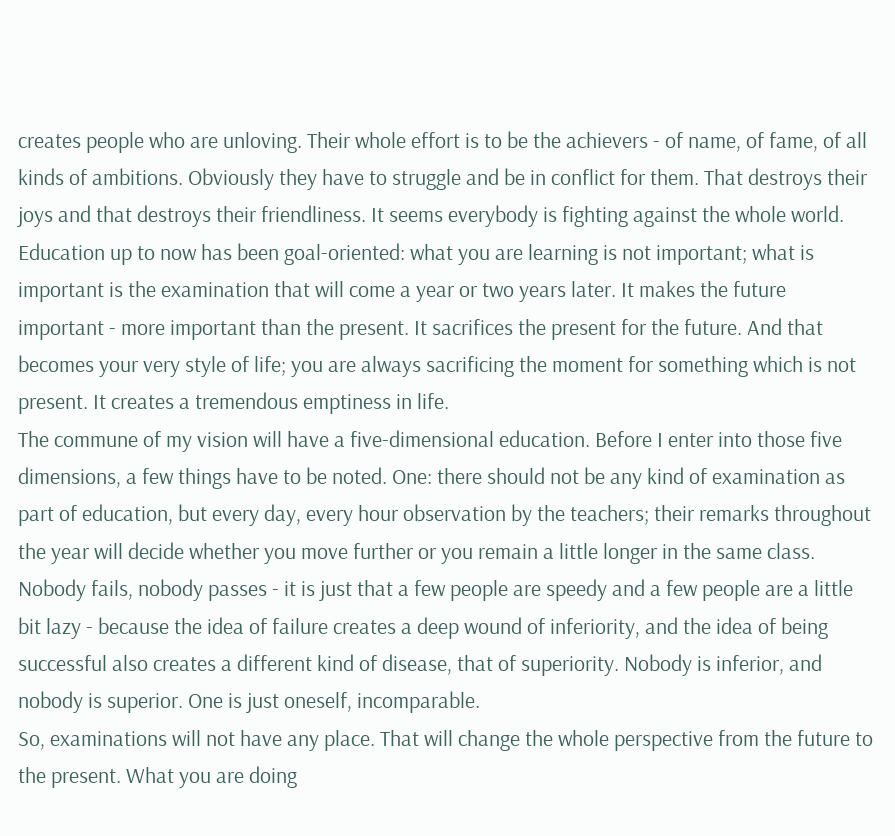creates people who are unloving. Their whole effort is to be the achievers - of name, of fame, of all kinds of ambitions. Obviously they have to struggle and be in conflict for them. That destroys their joys and that destroys their friendliness. It seems everybody is fighting against the whole world.
Education up to now has been goal-oriented: what you are learning is not important; what is important is the examination that will come a year or two years later. It makes the future important - more important than the present. It sacrifices the present for the future. And that becomes your very style of life; you are always sacrificing the moment for something which is not present. It creates a tremendous emptiness in life.
The commune of my vision will have a five-dimensional education. Before I enter into those five dimensions, a few things have to be noted. One: there should not be any kind of examination as part of education, but every day, every hour observation by the teachers; their remarks throughout the year will decide whether you move further or you remain a little longer in the same class. Nobody fails, nobody passes - it is just that a few people are speedy and a few people are a little bit lazy - because the idea of failure creates a deep wound of inferiority, and the idea of being successful also creates a different kind of disease, that of superiority. Nobody is inferior, and nobody is superior. One is just oneself, incomparable.
So, examinations will not have any place. That will change the whole perspective from the future to the present. What you are doing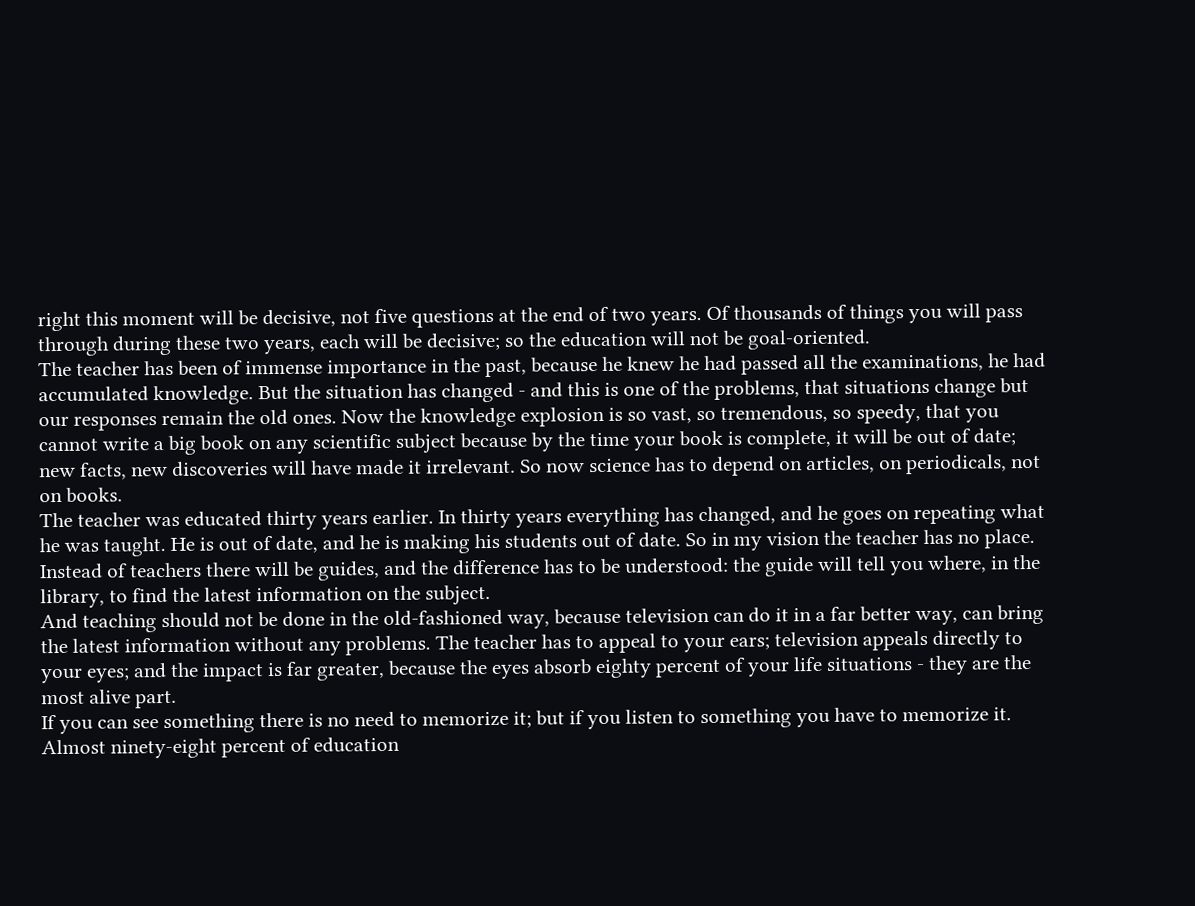right this moment will be decisive, not five questions at the end of two years. Of thousands of things you will pass through during these two years, each will be decisive; so the education will not be goal-oriented.
The teacher has been of immense importance in the past, because he knew he had passed all the examinations, he had accumulated knowledge. But the situation has changed - and this is one of the problems, that situations change but our responses remain the old ones. Now the knowledge explosion is so vast, so tremendous, so speedy, that you cannot write a big book on any scientific subject because by the time your book is complete, it will be out of date; new facts, new discoveries will have made it irrelevant. So now science has to depend on articles, on periodicals, not on books.
The teacher was educated thirty years earlier. In thirty years everything has changed, and he goes on repeating what he was taught. He is out of date, and he is making his students out of date. So in my vision the teacher has no place. Instead of teachers there will be guides, and the difference has to be understood: the guide will tell you where, in the library, to find the latest information on the subject.
And teaching should not be done in the old-fashioned way, because television can do it in a far better way, can bring the latest information without any problems. The teacher has to appeal to your ears; television appeals directly to your eyes; and the impact is far greater, because the eyes absorb eighty percent of your life situations - they are the most alive part.
If you can see something there is no need to memorize it; but if you listen to something you have to memorize it. Almost ninety-eight percent of education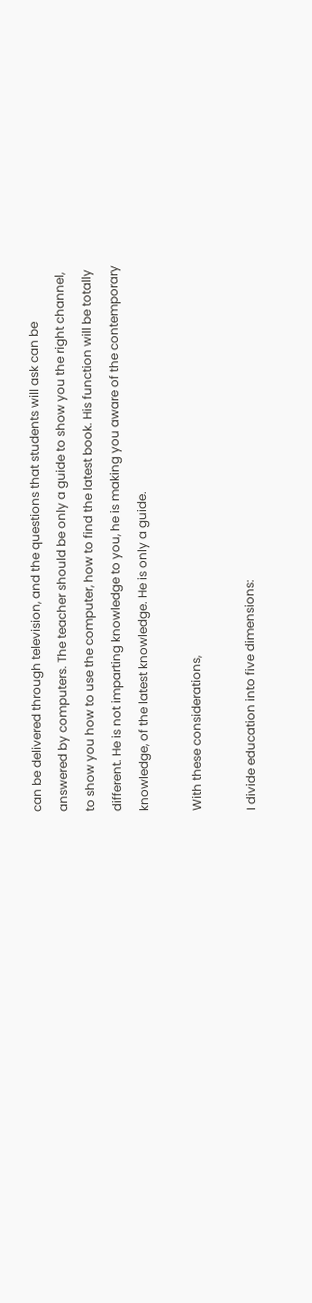can be delivered through television, and the questions that students will ask can be answered by computers. The teacher should be only a guide to show you the right channel, to show you how to use the computer, how to find the latest book. His function will be totally different. He is not imparting knowledge to you, he is making you aware of the contemporary knowledge, of the latest knowledge. He is only a guide.

With these considerations,

I divide education into five dimensions: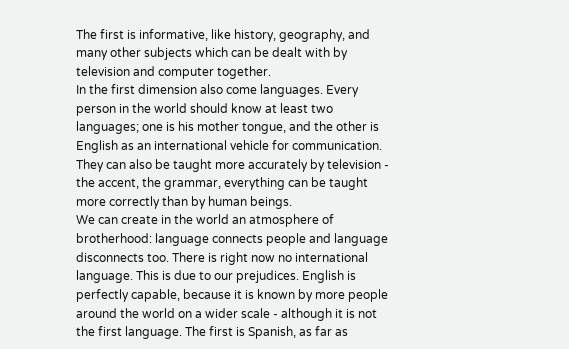The first is informative, like history, geography, and many other subjects which can be dealt with by television and computer together.
In the first dimension also come languages. Every person in the world should know at least two languages; one is his mother tongue, and the other is English as an international vehicle for communication. They can also be taught more accurately by television - the accent, the grammar, everything can be taught more correctly than by human beings.
We can create in the world an atmosphere of brotherhood: language connects people and language disconnects too. There is right now no international language. This is due to our prejudices. English is perfectly capable, because it is known by more people around the world on a wider scale - although it is not the first language. The first is Spanish, as far as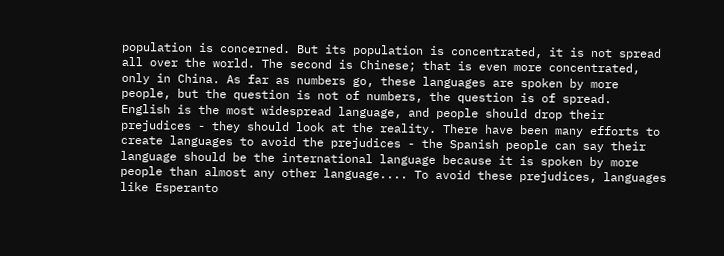population is concerned. But its population is concentrated, it is not spread all over the world. The second is Chinese; that is even more concentrated, only in China. As far as numbers go, these languages are spoken by more people, but the question is not of numbers, the question is of spread.
English is the most widespread language, and people should drop their prejudices - they should look at the reality. There have been many efforts to create languages to avoid the prejudices - the Spanish people can say their language should be the international language because it is spoken by more people than almost any other language.... To avoid these prejudices, languages like Esperanto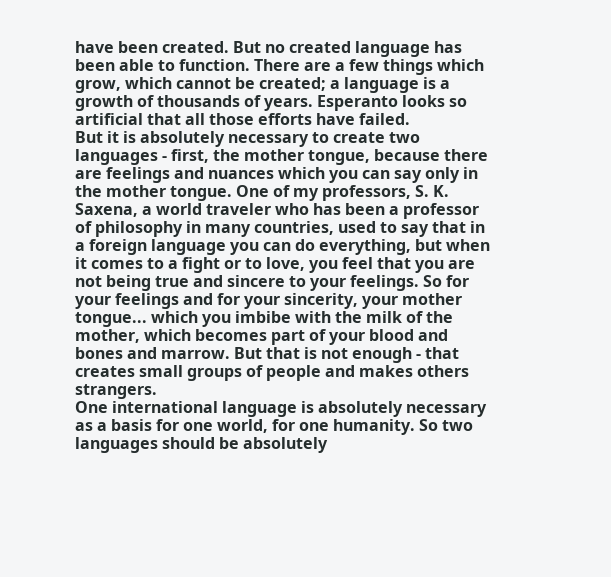have been created. But no created language has been able to function. There are a few things which grow, which cannot be created; a language is a growth of thousands of years. Esperanto looks so artificial that all those efforts have failed.
But it is absolutely necessary to create two languages - first, the mother tongue, because there are feelings and nuances which you can say only in the mother tongue. One of my professors, S. K. Saxena, a world traveler who has been a professor of philosophy in many countries, used to say that in a foreign language you can do everything, but when it comes to a fight or to love, you feel that you are not being true and sincere to your feelings. So for your feelings and for your sincerity, your mother tongue... which you imbibe with the milk of the mother, which becomes part of your blood and bones and marrow. But that is not enough - that creates small groups of people and makes others strangers.
One international language is absolutely necessary as a basis for one world, for one humanity. So two languages should be absolutely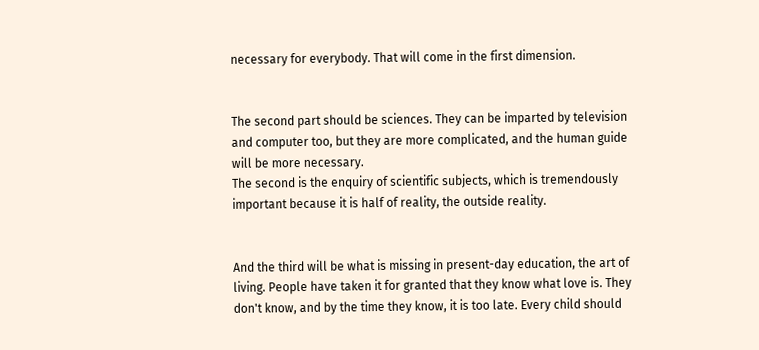necessary for everybody. That will come in the first dimension.


The second part should be sciences. They can be imparted by television and computer too, but they are more complicated, and the human guide will be more necessary.
The second is the enquiry of scientific subjects, which is tremendously important because it is half of reality, the outside reality.


And the third will be what is missing in present-day education, the art of living. People have taken it for granted that they know what love is. They don't know, and by the time they know, it is too late. Every child should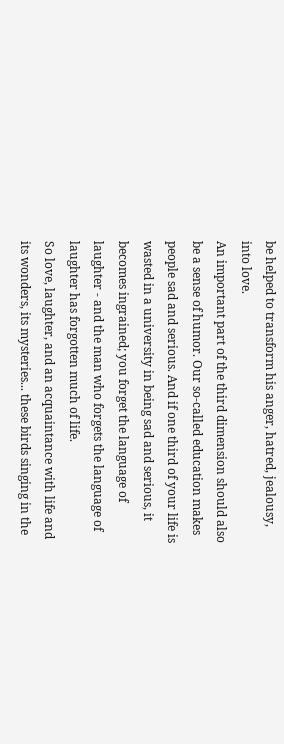be helped to transform his anger, hatred, jealousy, into love.
An important part of the third dimension should also be a sense of humor. Our so-called education makes people sad and serious. And if one third of your life is wasted in a university in being sad and serious, it becomes ingrained; you forget the language of laughter - and the man who forgets the language of laughter has forgotten much of life.
So love, laughter, and an acquaintance with life and its wonders, its mysteries... these birds singing in the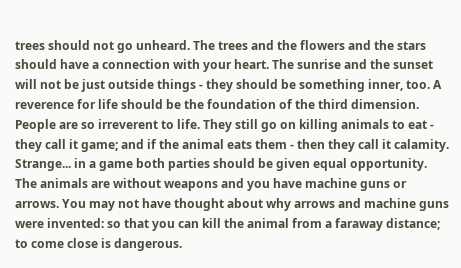trees should not go unheard. The trees and the flowers and the stars should have a connection with your heart. The sunrise and the sunset will not be just outside things - they should be something inner, too. A reverence for life should be the foundation of the third dimension.
People are so irreverent to life. They still go on killing animals to eat - they call it game; and if the animal eats them - then they call it calamity. Strange... in a game both parties should be given equal opportunity. The animals are without weapons and you have machine guns or arrows. You may not have thought about why arrows and machine guns were invented: so that you can kill the animal from a faraway distance; to come close is dangerous.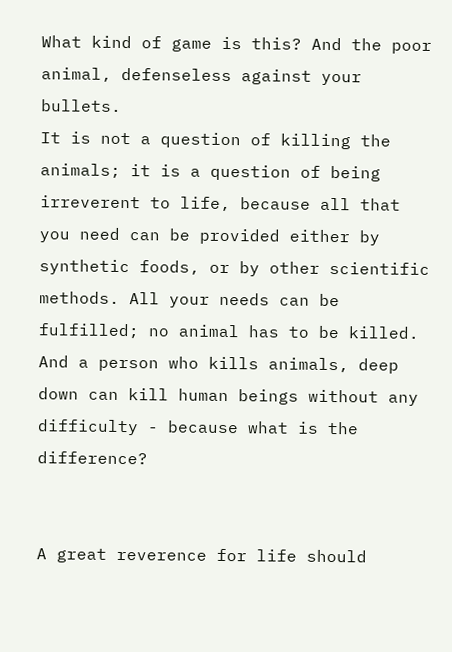What kind of game is this? And the poor animal, defenseless against your bullets.
It is not a question of killing the animals; it is a question of being irreverent to life, because all that you need can be provided either by synthetic foods, or by other scientific methods. All your needs can be fulfilled; no animal has to be killed. And a person who kills animals, deep down can kill human beings without any difficulty - because what is the difference?


A great reverence for life should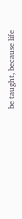be taught, because life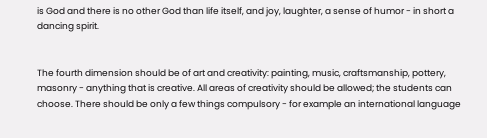is God and there is no other God than life itself, and joy, laughter, a sense of humor - in short a dancing spirit.


The fourth dimension should be of art and creativity: painting, music, craftsmanship, pottery, masonry - anything that is creative. All areas of creativity should be allowed; the students can choose. There should be only a few things compulsory - for example an international language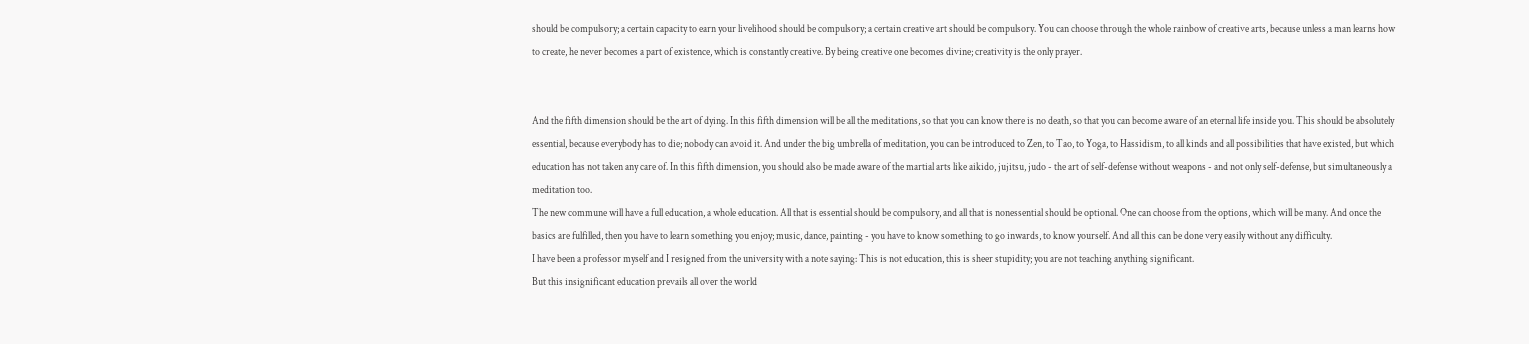should be compulsory; a certain capacity to earn your livelihood should be compulsory; a certain creative art should be compulsory. You can choose through the whole rainbow of creative arts, because unless a man learns how to create, he never becomes a part of existence, which is constantly creative. By being creative one becomes divine; creativity is the only prayer.


And the fifth dimension should be the art of dying. In this fifth dimension will be all the meditations, so that you can know there is no death, so that you can become aware of an eternal life inside you. This should be absolutely essential, because everybody has to die; nobody can avoid it. And under the big umbrella of meditation, you can be introduced to Zen, to Tao, to Yoga, to Hassidism, to all kinds and all possibilities that have existed, but which education has not taken any care of. In this fifth dimension, you should also be made aware of the martial arts like aikido, jujitsu, judo - the art of self-defense without weapons - and not only self-defense, but simultaneously a meditation too.
The new commune will have a full education, a whole education. All that is essential should be compulsory, and all that is nonessential should be optional. One can choose from the options, which will be many. And once the basics are fulfilled, then you have to learn something you enjoy; music, dance, painting - you have to know something to go inwards, to know yourself. And all this can be done very easily without any difficulty.
I have been a professor myself and I resigned from the university with a note saying: This is not education, this is sheer stupidity; you are not teaching anything significant.
But this insignificant education prevails all over the world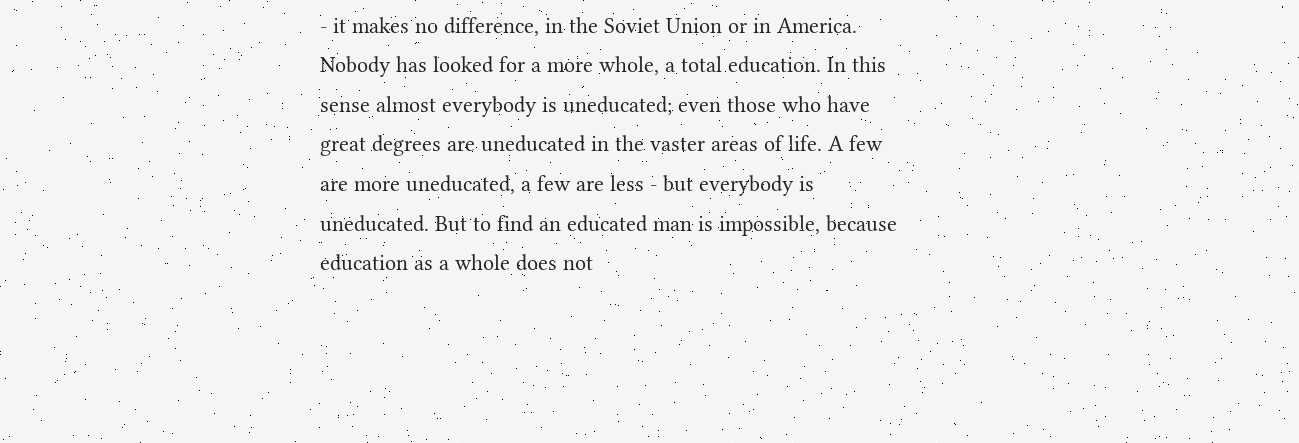- it makes no difference, in the Soviet Union or in America. Nobody has looked for a more whole, a total education. In this sense almost everybody is uneducated; even those who have great degrees are uneducated in the vaster areas of life. A few are more uneducated, a few are less - but everybody is uneducated. But to find an educated man is impossible, because education as a whole does not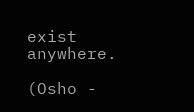exist anywhere.

(Osho -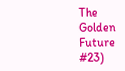The Golden Future #23)